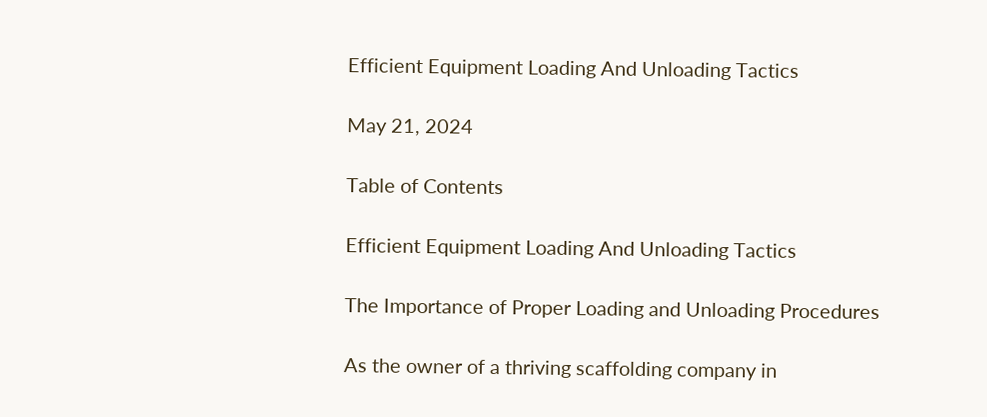Efficient Equipment Loading And Unloading Tactics

May 21, 2024

Table of Contents

Efficient Equipment Loading And Unloading Tactics

The Importance of Proper Loading and Unloading Procedures

As the owner of a thriving scaffolding company in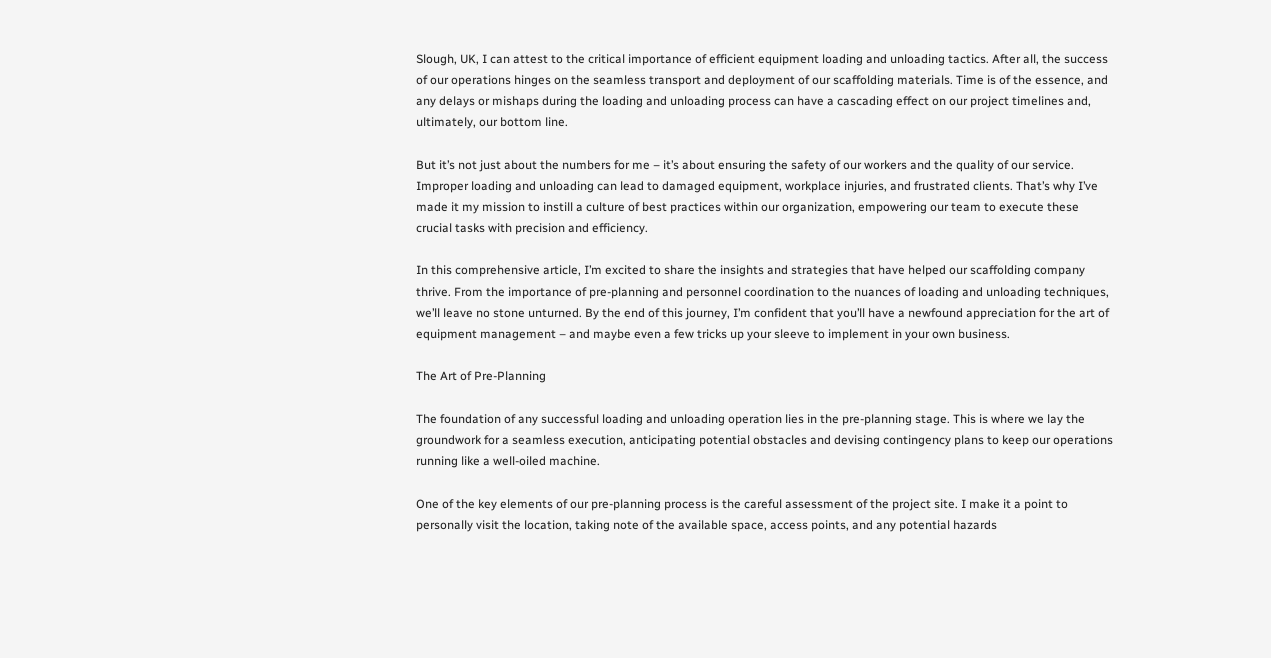Slough, UK, I can attest to the critical importance of efficient equipment loading and unloading tactics. After all, the success of our operations hinges on the seamless transport and deployment of our scaffolding materials. Time is of the essence, and any delays or mishaps during the loading and unloading process can have a cascading effect on our project timelines and, ultimately, our bottom line.

But it’s not just about the numbers for me – it’s about ensuring the safety of our workers and the quality of our service. Improper loading and unloading can lead to damaged equipment, workplace injuries, and frustrated clients. That’s why I’ve made it my mission to instill a culture of best practices within our organization, empowering our team to execute these crucial tasks with precision and efficiency.

In this comprehensive article, I’m excited to share the insights and strategies that have helped our scaffolding company thrive. From the importance of pre-planning and personnel coordination to the nuances of loading and unloading techniques, we’ll leave no stone unturned. By the end of this journey, I’m confident that you’ll have a newfound appreciation for the art of equipment management – and maybe even a few tricks up your sleeve to implement in your own business.

The Art of Pre-Planning

The foundation of any successful loading and unloading operation lies in the pre-planning stage. This is where we lay the groundwork for a seamless execution, anticipating potential obstacles and devising contingency plans to keep our operations running like a well-oiled machine.

One of the key elements of our pre-planning process is the careful assessment of the project site. I make it a point to personally visit the location, taking note of the available space, access points, and any potential hazards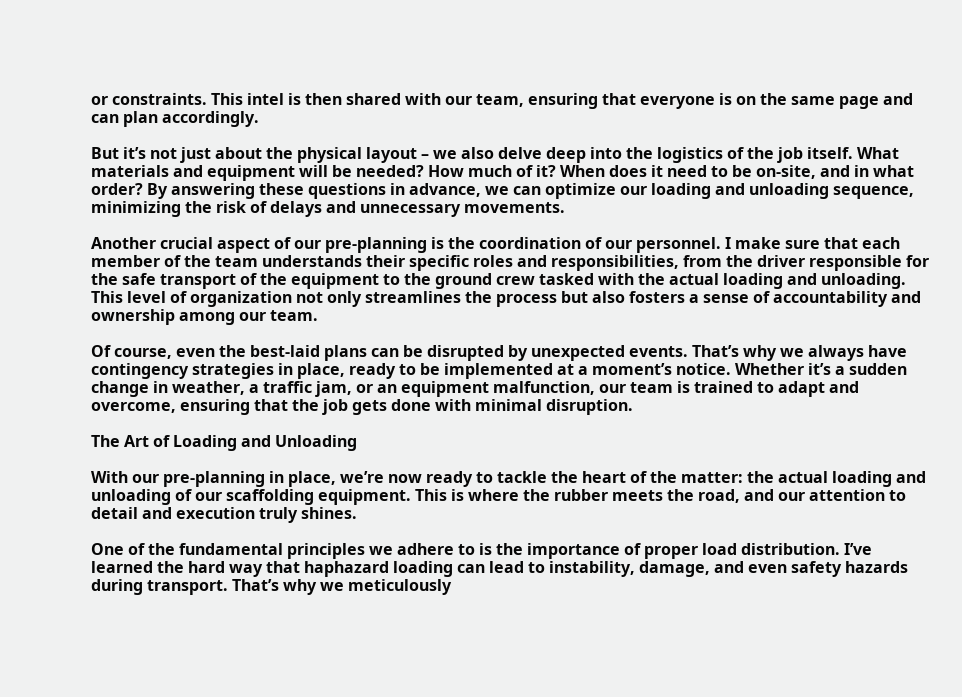or constraints. This intel is then shared with our team, ensuring that everyone is on the same page and can plan accordingly.

But it’s not just about the physical layout – we also delve deep into the logistics of the job itself. What materials and equipment will be needed? How much of it? When does it need to be on-site, and in what order? By answering these questions in advance, we can optimize our loading and unloading sequence, minimizing the risk of delays and unnecessary movements.

Another crucial aspect of our pre-planning is the coordination of our personnel. I make sure that each member of the team understands their specific roles and responsibilities, from the driver responsible for the safe transport of the equipment to the ground crew tasked with the actual loading and unloading. This level of organization not only streamlines the process but also fosters a sense of accountability and ownership among our team.

Of course, even the best-laid plans can be disrupted by unexpected events. That’s why we always have contingency strategies in place, ready to be implemented at a moment’s notice. Whether it’s a sudden change in weather, a traffic jam, or an equipment malfunction, our team is trained to adapt and overcome, ensuring that the job gets done with minimal disruption.

The Art of Loading and Unloading

With our pre-planning in place, we’re now ready to tackle the heart of the matter: the actual loading and unloading of our scaffolding equipment. This is where the rubber meets the road, and our attention to detail and execution truly shines.

One of the fundamental principles we adhere to is the importance of proper load distribution. I’ve learned the hard way that haphazard loading can lead to instability, damage, and even safety hazards during transport. That’s why we meticulously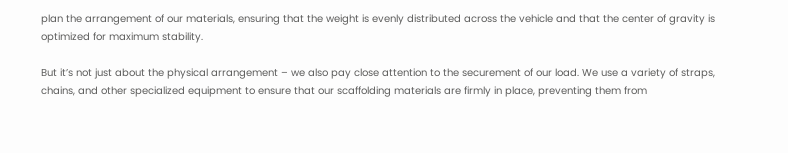plan the arrangement of our materials, ensuring that the weight is evenly distributed across the vehicle and that the center of gravity is optimized for maximum stability.

But it’s not just about the physical arrangement – we also pay close attention to the securement of our load. We use a variety of straps, chains, and other specialized equipment to ensure that our scaffolding materials are firmly in place, preventing them from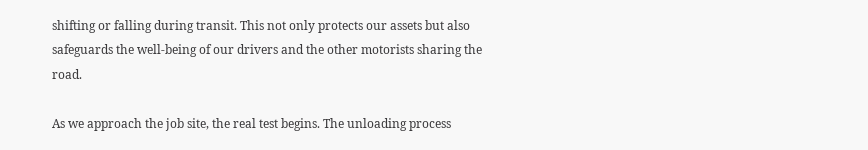shifting or falling during transit. This not only protects our assets but also safeguards the well-being of our drivers and the other motorists sharing the road.

As we approach the job site, the real test begins. The unloading process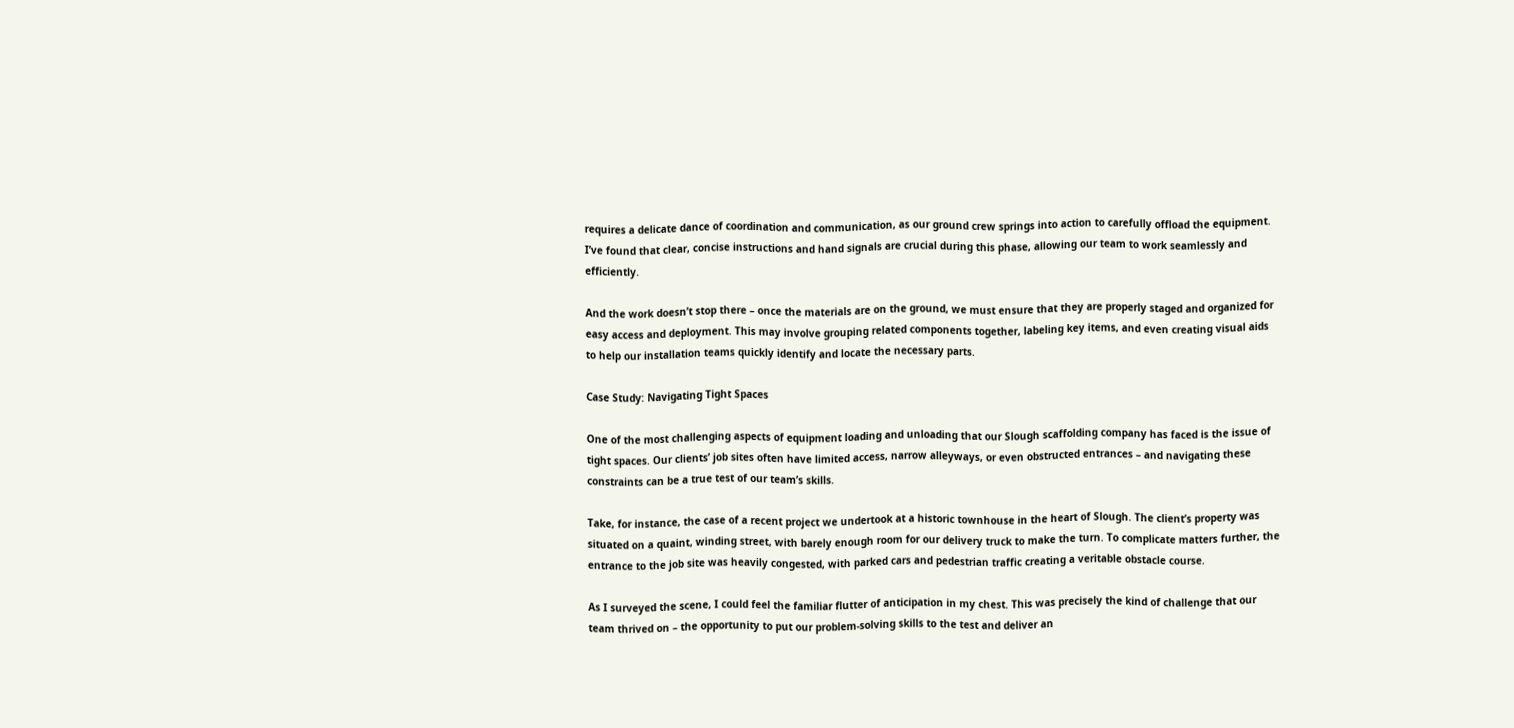requires a delicate dance of coordination and communication, as our ground crew springs into action to carefully offload the equipment. I’ve found that clear, concise instructions and hand signals are crucial during this phase, allowing our team to work seamlessly and efficiently.

And the work doesn’t stop there – once the materials are on the ground, we must ensure that they are properly staged and organized for easy access and deployment. This may involve grouping related components together, labeling key items, and even creating visual aids to help our installation teams quickly identify and locate the necessary parts.

Case Study: Navigating Tight Spaces

One of the most challenging aspects of equipment loading and unloading that our Slough scaffolding company has faced is the issue of tight spaces. Our clients’ job sites often have limited access, narrow alleyways, or even obstructed entrances – and navigating these constraints can be a true test of our team’s skills.

Take, for instance, the case of a recent project we undertook at a historic townhouse in the heart of Slough. The client’s property was situated on a quaint, winding street, with barely enough room for our delivery truck to make the turn. To complicate matters further, the entrance to the job site was heavily congested, with parked cars and pedestrian traffic creating a veritable obstacle course.

As I surveyed the scene, I could feel the familiar flutter of anticipation in my chest. This was precisely the kind of challenge that our team thrived on – the opportunity to put our problem-solving skills to the test and deliver an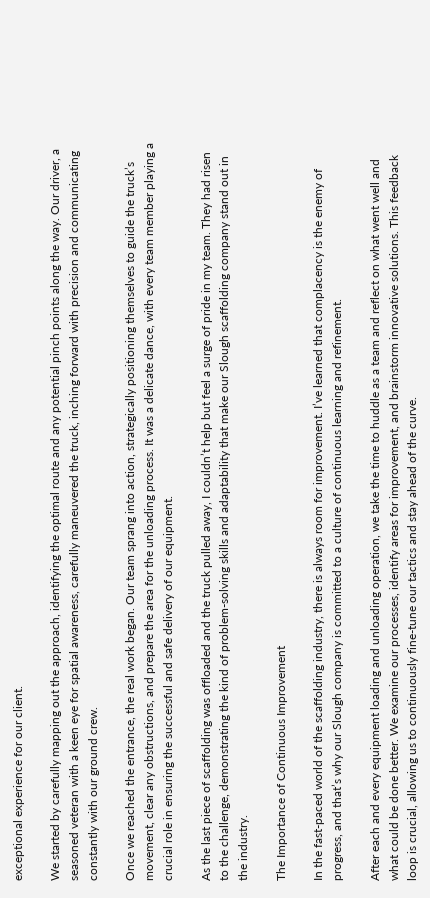exceptional experience for our client.

We started by carefully mapping out the approach, identifying the optimal route and any potential pinch points along the way. Our driver, a seasoned veteran with a keen eye for spatial awareness, carefully maneuvered the truck, inching forward with precision and communicating constantly with our ground crew.

Once we reached the entrance, the real work began. Our team sprang into action, strategically positioning themselves to guide the truck’s movement, clear any obstructions, and prepare the area for the unloading process. It was a delicate dance, with every team member playing a crucial role in ensuring the successful and safe delivery of our equipment.

As the last piece of scaffolding was offloaded and the truck pulled away, I couldn’t help but feel a surge of pride in my team. They had risen to the challenge, demonstrating the kind of problem-solving skills and adaptability that make our Slough scaffolding company stand out in the industry.

The Importance of Continuous Improvement

In the fast-paced world of the scaffolding industry, there is always room for improvement. I’ve learned that complacency is the enemy of progress, and that’s why our Slough company is committed to a culture of continuous learning and refinement.

After each and every equipment loading and unloading operation, we take the time to huddle as a team and reflect on what went well and what could be done better. We examine our processes, identify areas for improvement, and brainstorm innovative solutions. This feedback loop is crucial, allowing us to continuously fine-tune our tactics and stay ahead of the curve.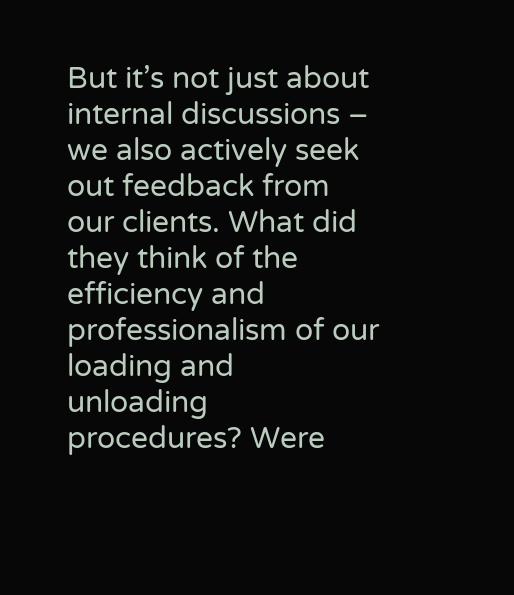But it’s not just about internal discussions – we also actively seek out feedback from our clients. What did they think of the efficiency and professionalism of our loading and unloading procedures? Were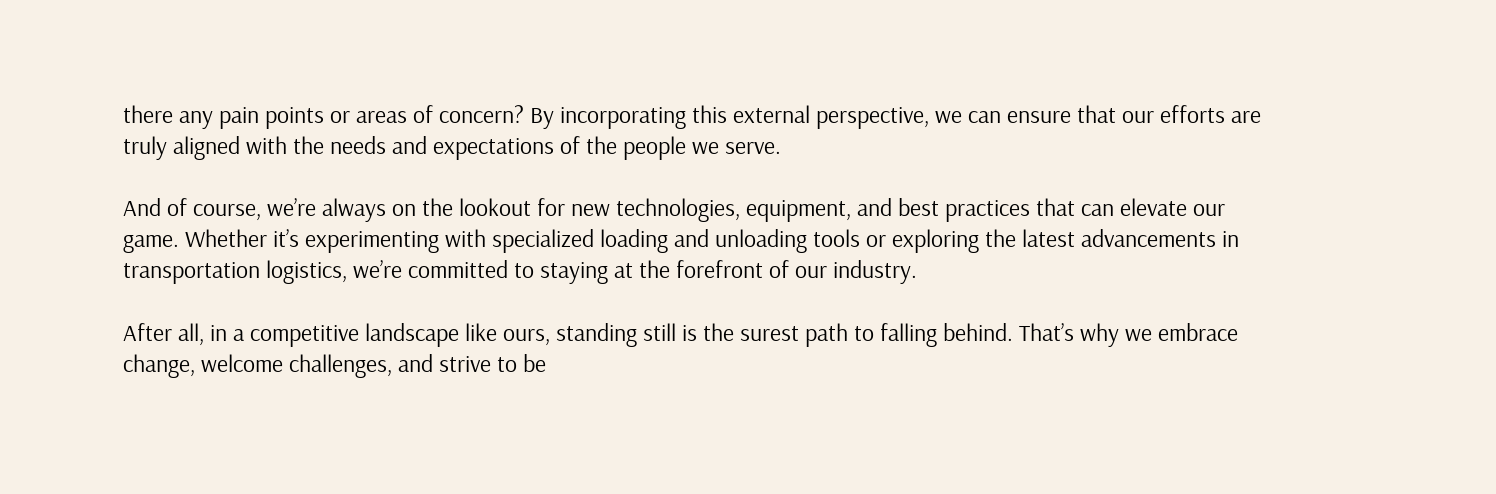there any pain points or areas of concern? By incorporating this external perspective, we can ensure that our efforts are truly aligned with the needs and expectations of the people we serve.

And of course, we’re always on the lookout for new technologies, equipment, and best practices that can elevate our game. Whether it’s experimenting with specialized loading and unloading tools or exploring the latest advancements in transportation logistics, we’re committed to staying at the forefront of our industry.

After all, in a competitive landscape like ours, standing still is the surest path to falling behind. That’s why we embrace change, welcome challenges, and strive to be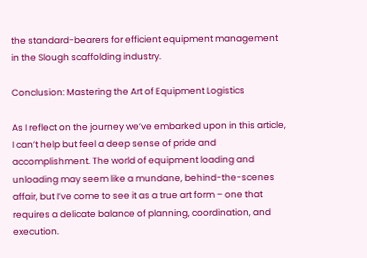the standard-bearers for efficient equipment management in the Slough scaffolding industry.

Conclusion: Mastering the Art of Equipment Logistics

As I reflect on the journey we’ve embarked upon in this article, I can’t help but feel a deep sense of pride and accomplishment. The world of equipment loading and unloading may seem like a mundane, behind-the-scenes affair, but I’ve come to see it as a true art form – one that requires a delicate balance of planning, coordination, and execution.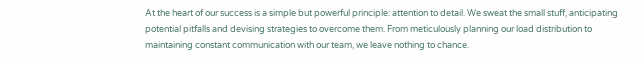At the heart of our success is a simple but powerful principle: attention to detail. We sweat the small stuff, anticipating potential pitfalls and devising strategies to overcome them. From meticulously planning our load distribution to maintaining constant communication with our team, we leave nothing to chance.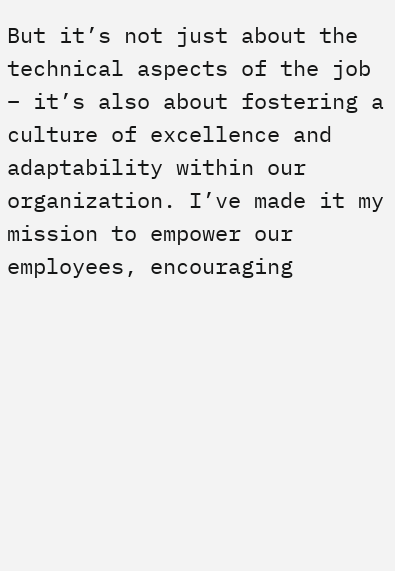But it’s not just about the technical aspects of the job – it’s also about fostering a culture of excellence and adaptability within our organization. I’ve made it my mission to empower our employees, encouraging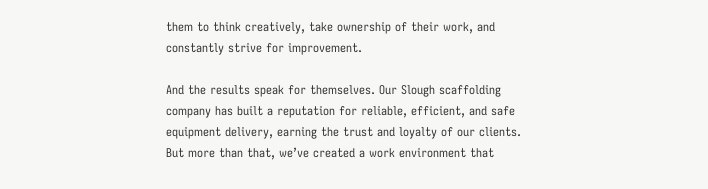them to think creatively, take ownership of their work, and constantly strive for improvement.

And the results speak for themselves. Our Slough scaffolding company has built a reputation for reliable, efficient, and safe equipment delivery, earning the trust and loyalty of our clients. But more than that, we’ve created a work environment that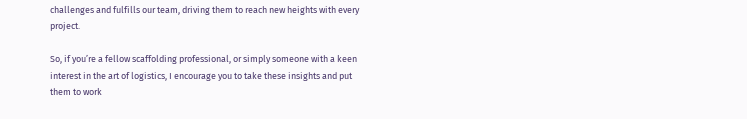challenges and fulfills our team, driving them to reach new heights with every project.

So, if you’re a fellow scaffolding professional, or simply someone with a keen interest in the art of logistics, I encourage you to take these insights and put them to work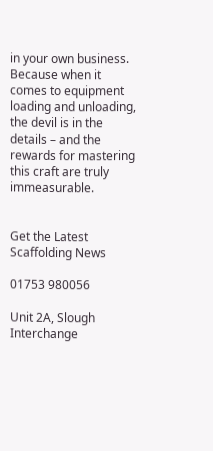in your own business. Because when it comes to equipment loading and unloading, the devil is in the details – and the rewards for mastering this craft are truly immeasurable.


Get the Latest Scaffolding News

01753 980056

Unit 2A, Slough Interchange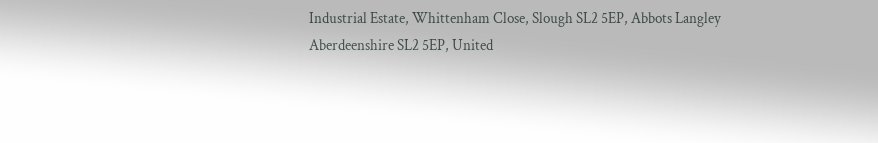Industrial Estate, Whittenham Close, Slough SL2 5EP, Abbots Langley Aberdeenshire SL2 5EP, United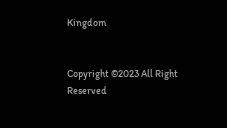Kingdom


Copyright ©2023 All Right Reserved